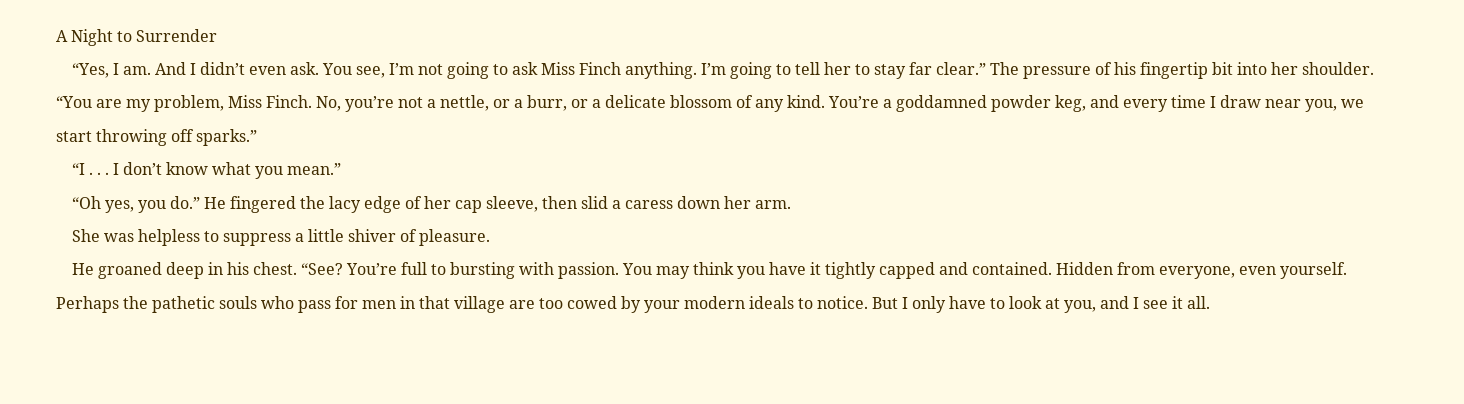A Night to Surrender
    “Yes, I am. And I didn’t even ask. You see, I’m not going to ask Miss Finch anything. I’m going to tell her to stay far clear.” The pressure of his fingertip bit into her shoulder. “You are my problem, Miss Finch. No, you’re not a nettle, or a burr, or a delicate blossom of any kind. You’re a goddamned powder keg, and every time I draw near you, we start throwing off sparks.”
    “I . . . I don’t know what you mean.”
    “Oh yes, you do.” He fingered the lacy edge of her cap sleeve, then slid a caress down her arm.
    She was helpless to suppress a little shiver of pleasure.
    He groaned deep in his chest. “See? You’re full to bursting with passion. You may think you have it tightly capped and contained. Hidden from everyone, even yourself. Perhaps the pathetic souls who pass for men in that village are too cowed by your modern ideals to notice. But I only have to look at you, and I see it all.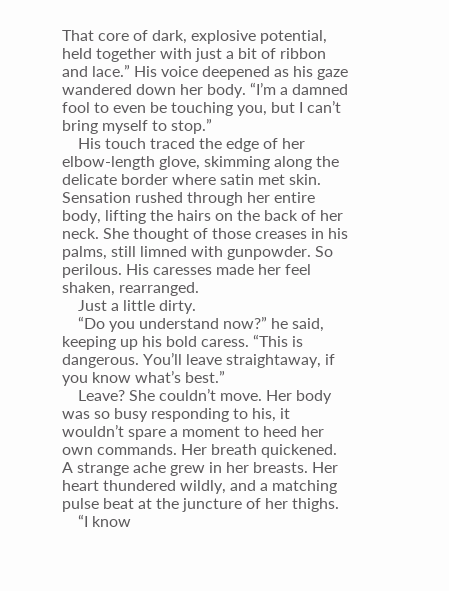That core of dark, explosive potential, held together with just a bit of ribbon and lace.” His voice deepened as his gaze wandered down her body. “I’m a damned fool to even be touching you, but I can’t bring myself to stop.”
    His touch traced the edge of her elbow-length glove, skimming along the delicate border where satin met skin. Sensation rushed through her entire body, lifting the hairs on the back of her neck. She thought of those creases in his palms, still limned with gunpowder. So perilous. His caresses made her feel shaken, rearranged.
    Just a little dirty.
    “Do you understand now?” he said, keeping up his bold caress. “This is dangerous. You’ll leave straightaway, if you know what’s best.”
    Leave? She couldn’t move. Her body was so busy responding to his, it wouldn’t spare a moment to heed her own commands. Her breath quickened. A strange ache grew in her breasts. Her heart thundered wildly, and a matching pulse beat at the juncture of her thighs.
    “I know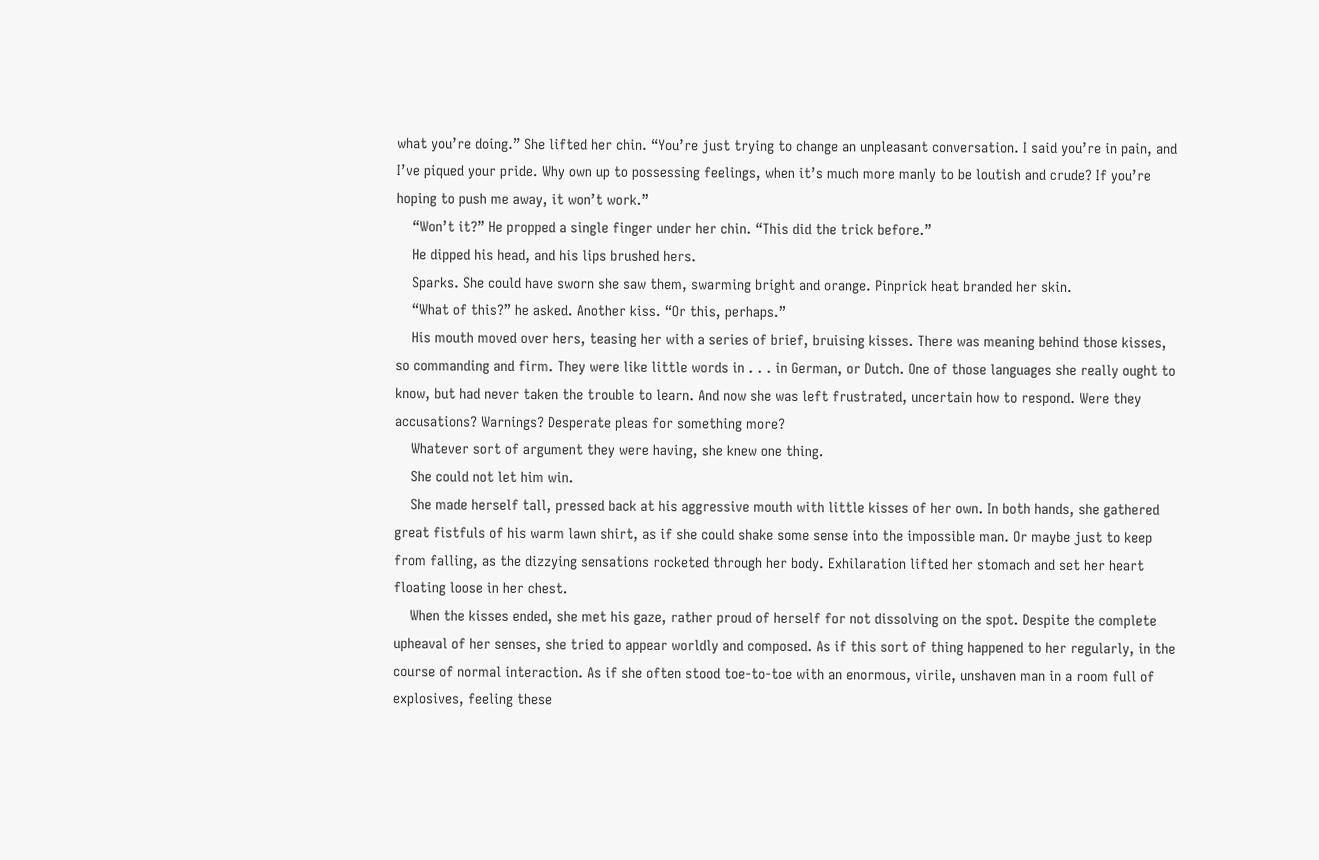what you’re doing.” She lifted her chin. “You’re just trying to change an unpleasant conversation. I said you’re in pain, and I’ve piqued your pride. Why own up to possessing feelings, when it’s much more manly to be loutish and crude? If you’re hoping to push me away, it won’t work.”
    “Won’t it?” He propped a single finger under her chin. “This did the trick before.”
    He dipped his head, and his lips brushed hers.
    Sparks. She could have sworn she saw them, swarming bright and orange. Pinprick heat branded her skin.
    “What of this?” he asked. Another kiss. “Or this, perhaps.”
    His mouth moved over hers, teasing her with a series of brief, bruising kisses. There was meaning behind those kisses, so commanding and firm. They were like little words in . . . in German, or Dutch. One of those languages she really ought to know, but had never taken the trouble to learn. And now she was left frustrated, uncertain how to respond. Were they accusations? Warnings? Desperate pleas for something more?
    Whatever sort of argument they were having, she knew one thing.
    She could not let him win.
    She made herself tall, pressed back at his aggressive mouth with little kisses of her own. In both hands, she gathered great fistfuls of his warm lawn shirt, as if she could shake some sense into the impossible man. Or maybe just to keep from falling, as the dizzying sensations rocketed through her body. Exhilaration lifted her stomach and set her heart floating loose in her chest.
    When the kisses ended, she met his gaze, rather proud of herself for not dissolving on the spot. Despite the complete upheaval of her senses, she tried to appear worldly and composed. As if this sort of thing happened to her regularly, in the course of normal interaction. As if she often stood toe-to-toe with an enormous, virile, unshaven man in a room full of explosives, feeling these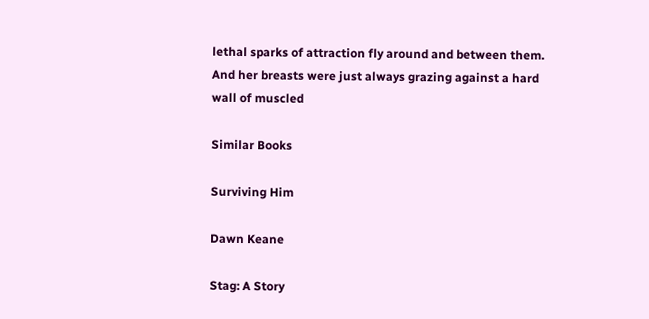lethal sparks of attraction fly around and between them. And her breasts were just always grazing against a hard wall of muscled

Similar Books

Surviving Him

Dawn Keane

Stag: A Story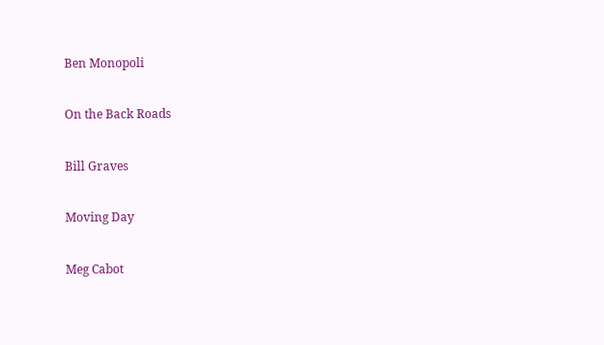Ben Monopoli

On the Back Roads

Bill Graves

Moving Day

Meg Cabot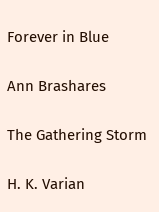Forever in Blue

Ann Brashares

The Gathering Storm

H. K. Varian